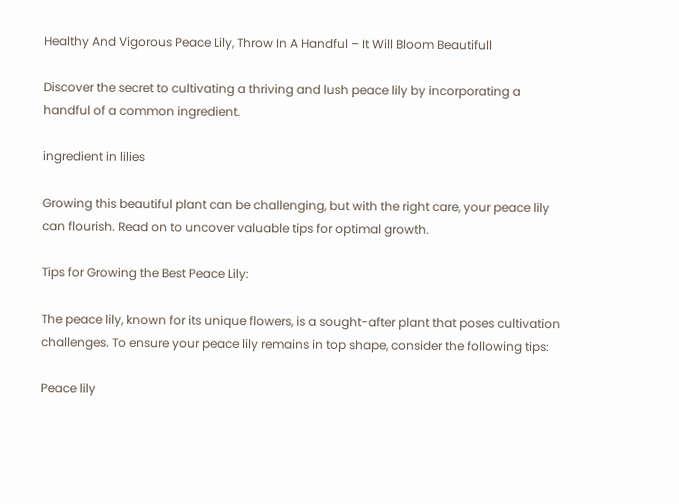Healthy And Vigorous Peace Lily, Throw In A Handful – It Will Bloom Beautifull

Discover the secret to cultivating a thriving and lush peace lily by incorporating a handful of a common ingredient.

ingredient in lilies

Growing this beautiful plant can be challenging, but with the right care, your peace lily can flourish. Read on to uncover valuable tips for optimal growth.

Tips for Growing the Best Peace Lily:

The peace lily, known for its unique flowers, is a sought-after plant that poses cultivation challenges. To ensure your peace lily remains in top shape, consider the following tips:

Peace lily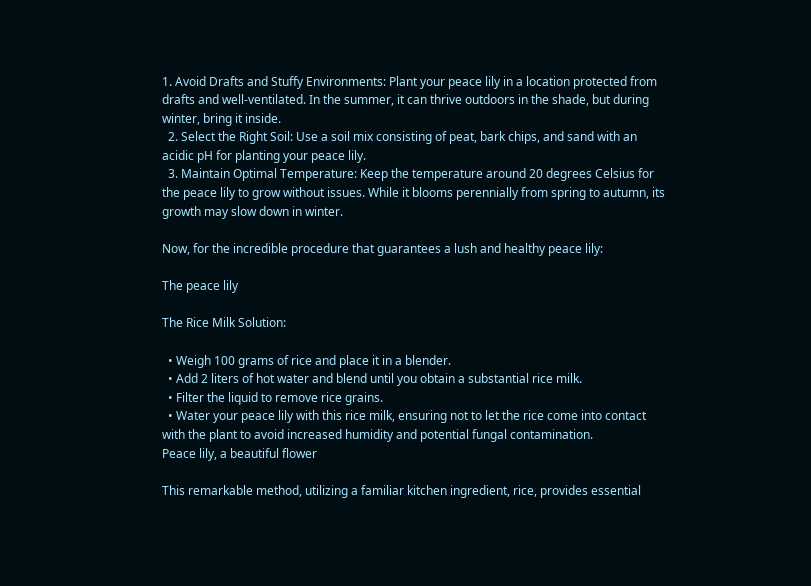1. Avoid Drafts and Stuffy Environments: Plant your peace lily in a location protected from drafts and well-ventilated. In the summer, it can thrive outdoors in the shade, but during winter, bring it inside.
  2. Select the Right Soil: Use a soil mix consisting of peat, bark chips, and sand with an acidic pH for planting your peace lily.
  3. Maintain Optimal Temperature: Keep the temperature around 20 degrees Celsius for the peace lily to grow without issues. While it blooms perennially from spring to autumn, its growth may slow down in winter.

Now, for the incredible procedure that guarantees a lush and healthy peace lily:

The peace lily

The Rice Milk Solution:

  • Weigh 100 grams of rice and place it in a blender.
  • Add 2 liters of hot water and blend until you obtain a substantial rice milk.
  • Filter the liquid to remove rice grains.
  • Water your peace lily with this rice milk, ensuring not to let the rice come into contact with the plant to avoid increased humidity and potential fungal contamination.
Peace lily, a beautiful flower

This remarkable method, utilizing a familiar kitchen ingredient, rice, provides essential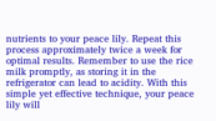nutrients to your peace lily. Repeat this process approximately twice a week for optimal results. Remember to use the rice milk promptly, as storing it in the refrigerator can lead to acidity. With this simple yet effective technique, your peace lily will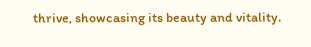thrive, showcasing its beauty and vitality.